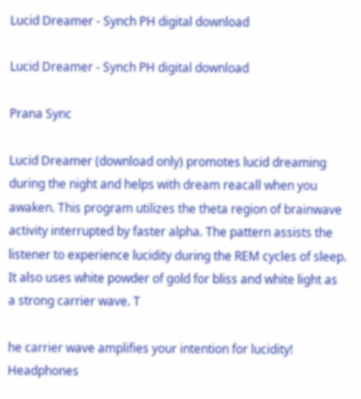Lucid Dreamer - Synch PH digital download

Lucid Dreamer - Synch PH digital download

Prana Sync

Lucid Dreamer (download only) promotes lucid dreaming during the night and helps with dream reacall when you awaken. This program utilizes the theta region of brainwave activity interrupted by faster alpha. The pattern assists the listener to experience lucidity during the REM cycles of sleep. It also uses white powder of gold for bliss and white light as a strong carrier wave. T

he carrier wave amplifies your intention for lucidity! Headphones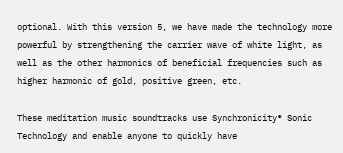optional. With this version 5, we have made the technology more powerful by strengthening the carrier wave of white light, as well as the other harmonics of beneficial frequencies such as higher harmonic of gold, positive green, etc.

These meditation music soundtracks use Synchronicity® Sonic Technology and enable anyone to quickly have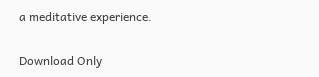a meditative experience.

Download Only